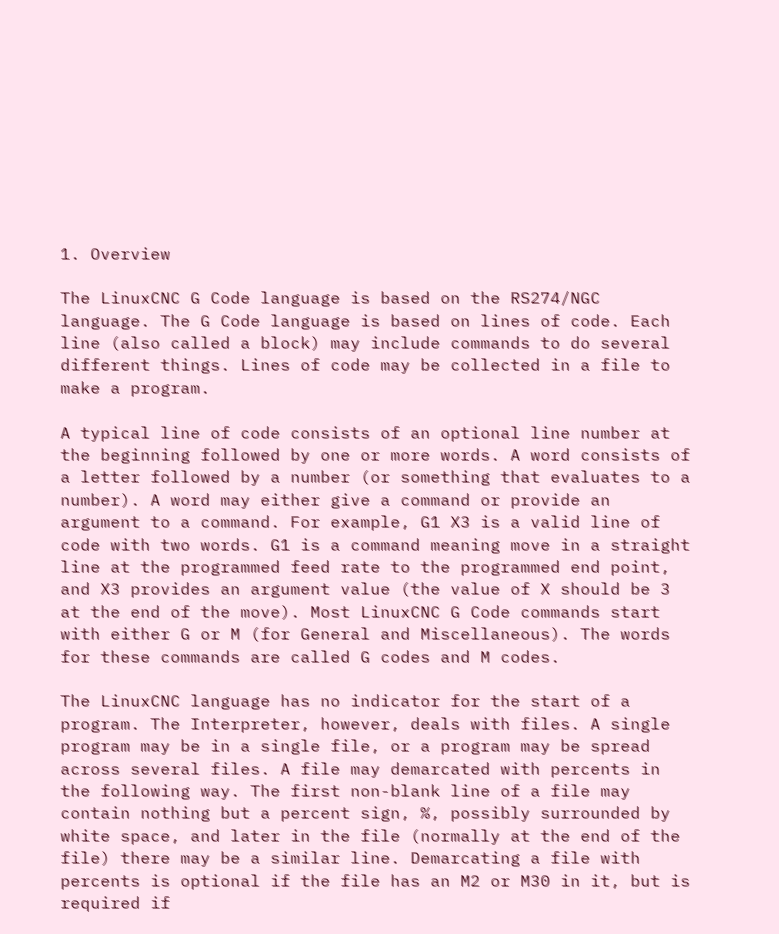1. Overview

The LinuxCNC G Code language is based on the RS274/NGC language. The G Code language is based on lines of code. Each line (also called a block) may include commands to do several different things. Lines of code may be collected in a file to make a program.

A typical line of code consists of an optional line number at the beginning followed by one or more words. A word consists of a letter followed by a number (or something that evaluates to a number). A word may either give a command or provide an argument to a command. For example, G1 X3 is a valid line of code with two words. G1 is a command meaning move in a straight line at the programmed feed rate to the programmed end point, and X3 provides an argument value (the value of X should be 3 at the end of the move). Most LinuxCNC G Code commands start with either G or M (for General and Miscellaneous). The words for these commands are called G codes and M codes.

The LinuxCNC language has no indicator for the start of a program. The Interpreter, however, deals with files. A single program may be in a single file, or a program may be spread across several files. A file may demarcated with percents in the following way. The first non-blank line of a file may contain nothing but a percent sign, %, possibly surrounded by white space, and later in the file (normally at the end of the file) there may be a similar line. Demarcating a file with percents is optional if the file has an M2 or M30 in it, but is required if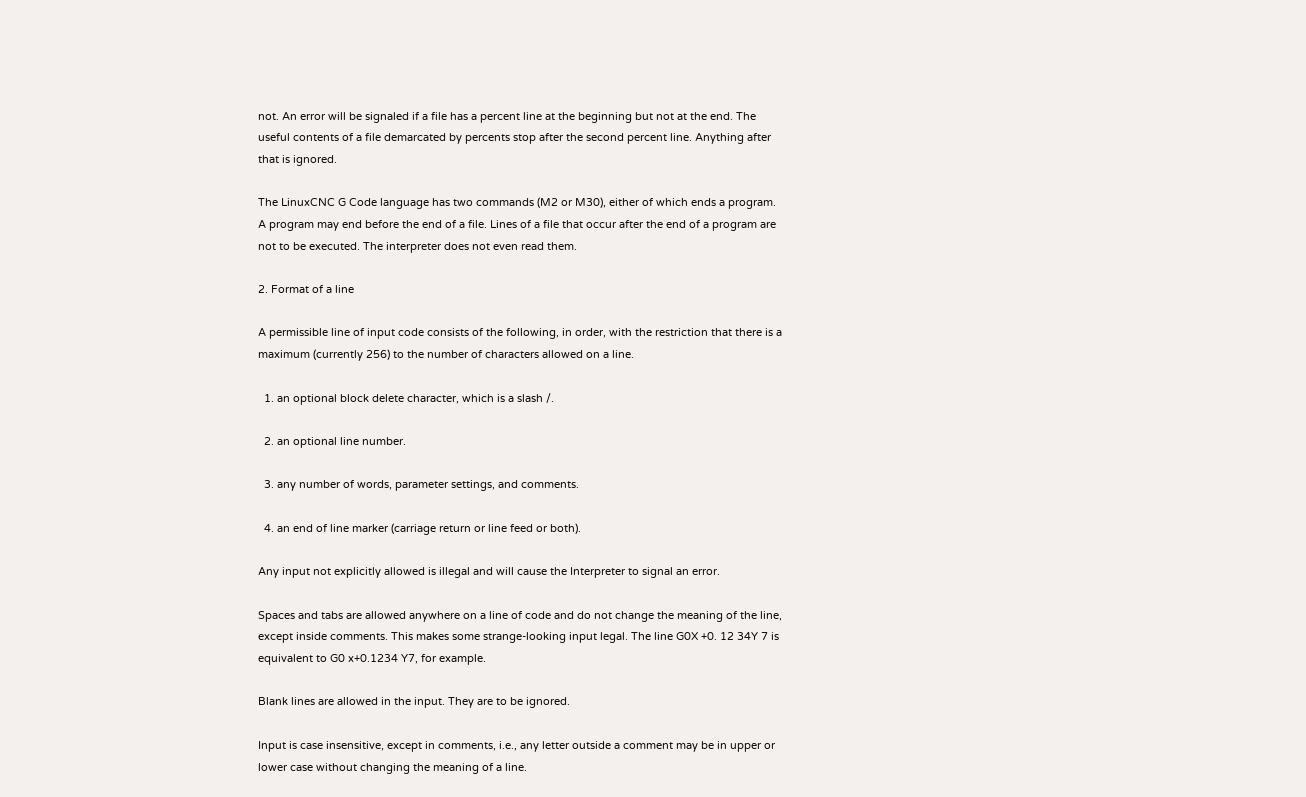not. An error will be signaled if a file has a percent line at the beginning but not at the end. The useful contents of a file demarcated by percents stop after the second percent line. Anything after that is ignored.

The LinuxCNC G Code language has two commands (M2 or M30), either of which ends a program. A program may end before the end of a file. Lines of a file that occur after the end of a program are not to be executed. The interpreter does not even read them.

2. Format of a line

A permissible line of input code consists of the following, in order, with the restriction that there is a maximum (currently 256) to the number of characters allowed on a line.

  1. an optional block delete character, which is a slash /.

  2. an optional line number.

  3. any number of words, parameter settings, and comments.

  4. an end of line marker (carriage return or line feed or both).

Any input not explicitly allowed is illegal and will cause the Interpreter to signal an error.

Spaces and tabs are allowed anywhere on a line of code and do not change the meaning of the line, except inside comments. This makes some strange-looking input legal. The line G0X +0. 12 34Y 7 is equivalent to G0 x+0.1234 Y7, for example.

Blank lines are allowed in the input. They are to be ignored.

Input is case insensitive, except in comments, i.e., any letter outside a comment may be in upper or lower case without changing the meaning of a line.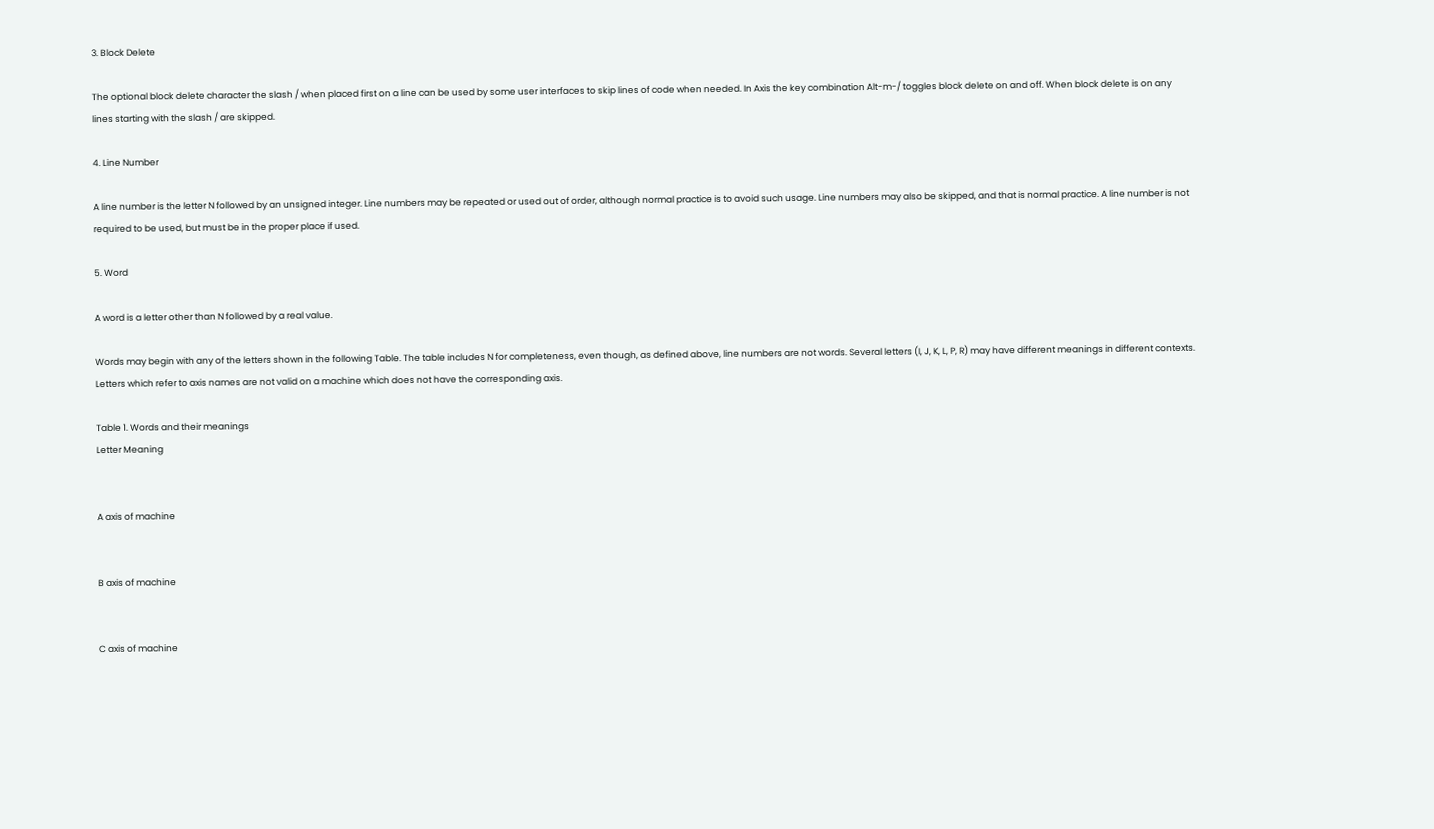3. Block Delete

The optional block delete character the slash / when placed first on a line can be used by some user interfaces to skip lines of code when needed. In Axis the key combination Alt-m-/ toggles block delete on and off. When block delete is on any lines starting with the slash / are skipped.

4. Line Number

A line number is the letter N followed by an unsigned integer. Line numbers may be repeated or used out of order, although normal practice is to avoid such usage. Line numbers may also be skipped, and that is normal practice. A line number is not required to be used, but must be in the proper place if used.

5. Word

A word is a letter other than N followed by a real value.

Words may begin with any of the letters shown in the following Table. The table includes N for completeness, even though, as defined above, line numbers are not words. Several letters (I, J, K, L, P, R) may have different meanings in different contexts. Letters which refer to axis names are not valid on a machine which does not have the corresponding axis.

Table 1. Words and their meanings
Letter Meaning


A axis of machine


B axis of machine


C axis of machine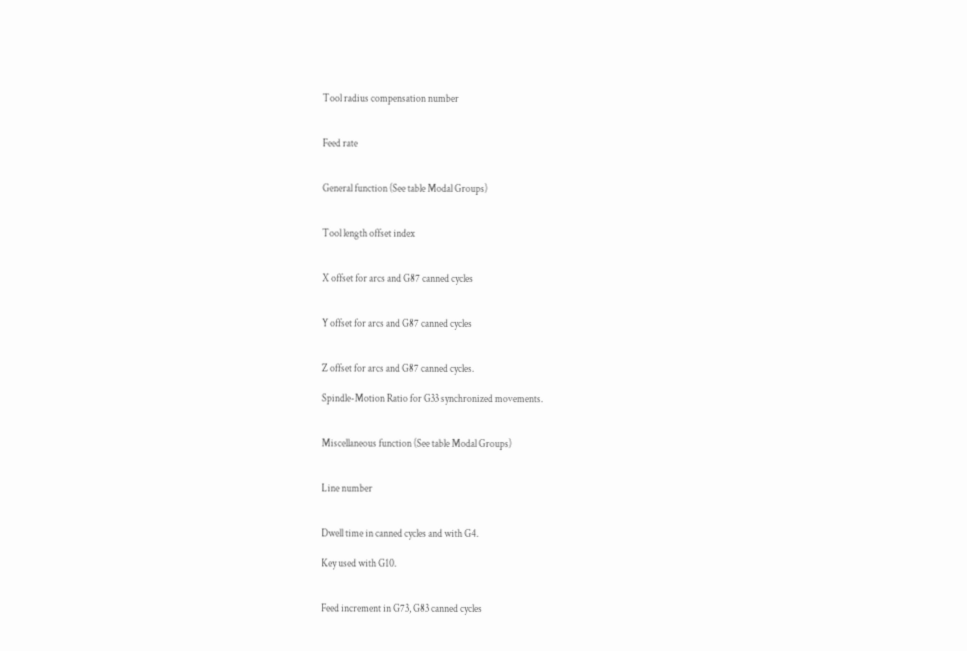Tool radius compensation number


Feed rate


General function (See table Modal Groups)


Tool length offset index


X offset for arcs and G87 canned cycles


Y offset for arcs and G87 canned cycles


Z offset for arcs and G87 canned cycles.

Spindle-Motion Ratio for G33 synchronized movements.


Miscellaneous function (See table Modal Groups)


Line number


Dwell time in canned cycles and with G4.

Key used with G10.


Feed increment in G73, G83 canned cycles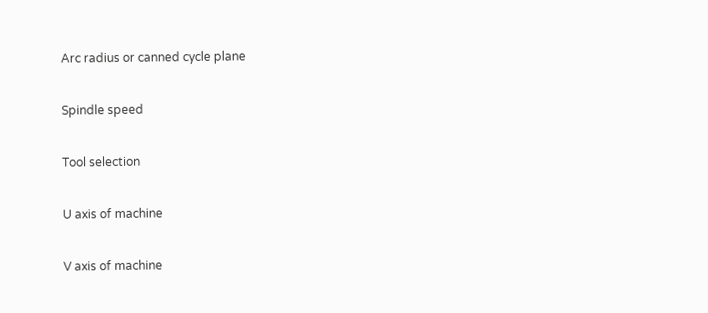Arc radius or canned cycle plane


Spindle speed


Tool selection


U axis of machine


V axis of machine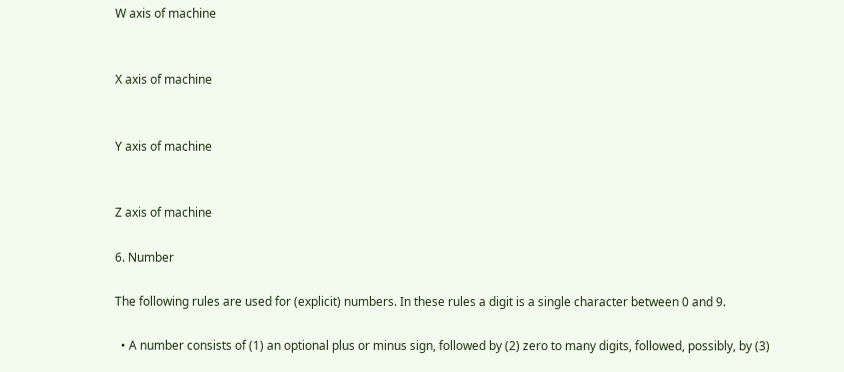W axis of machine


X axis of machine


Y axis of machine


Z axis of machine

6. Number

The following rules are used for (explicit) numbers. In these rules a digit is a single character between 0 and 9.

  • A number consists of (1) an optional plus or minus sign, followed by (2) zero to many digits, followed, possibly, by (3)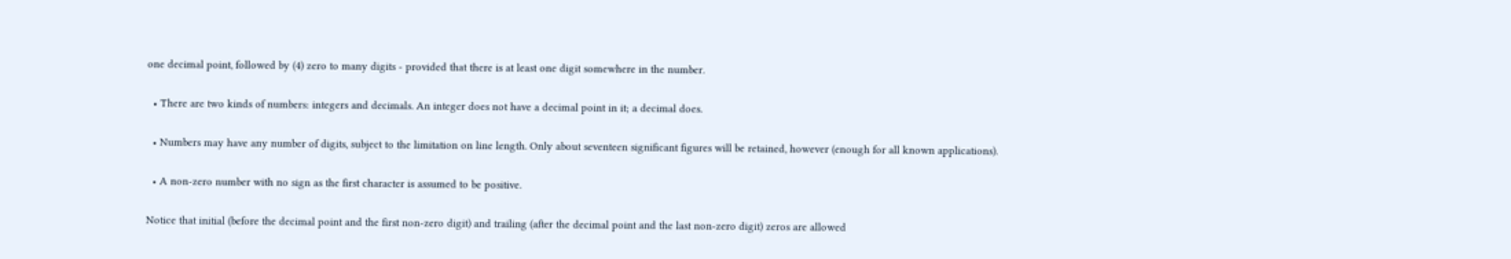one decimal point, followed by (4) zero to many digits - provided that there is at least one digit somewhere in the number.

  • There are two kinds of numbers: integers and decimals. An integer does not have a decimal point in it; a decimal does.

  • Numbers may have any number of digits, subject to the limitation on line length. Only about seventeen significant figures will be retained, however (enough for all known applications).

  • A non-zero number with no sign as the first character is assumed to be positive.

Notice that initial (before the decimal point and the first non-zero digit) and trailing (after the decimal point and the last non-zero digit) zeros are allowed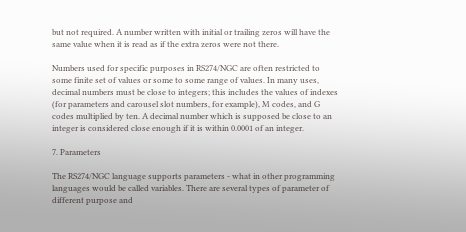but not required. A number written with initial or trailing zeros will have the same value when it is read as if the extra zeros were not there.

Numbers used for specific purposes in RS274/NGC are often restricted to some finite set of values or some to some range of values. In many uses, decimal numbers must be close to integers; this includes the values of indexes (for parameters and carousel slot numbers, for example), M codes, and G codes multiplied by ten. A decimal number which is supposed be close to an integer is considered close enough if it is within 0.0001 of an integer.

7. Parameters

The RS274/NGC language supports parameters - what in other programming languages would be called variables. There are several types of parameter of different purpose and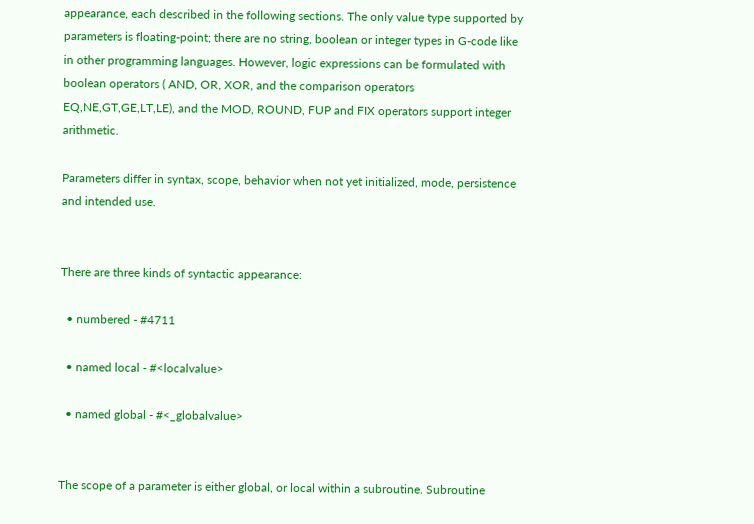appearance, each described in the following sections. The only value type supported by parameters is floating-point; there are no string, boolean or integer types in G-code like in other programming languages. However, logic expressions can be formulated with boolean operators ( AND, OR, XOR, and the comparison operators EQ,NE,GT,GE,LT,LE), and the MOD, ROUND, FUP and FIX operators support integer arithmetic.

Parameters differ in syntax, scope, behavior when not yet initialized, mode, persistence and intended use.


There are three kinds of syntactic appearance:

  • numbered - #4711

  • named local - #<localvalue>

  • named global - #<_globalvalue>


The scope of a parameter is either global, or local within a subroutine. Subroutine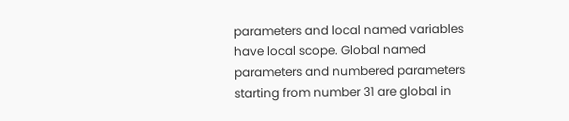parameters and local named variables have local scope. Global named parameters and numbered parameters starting from number 31 are global in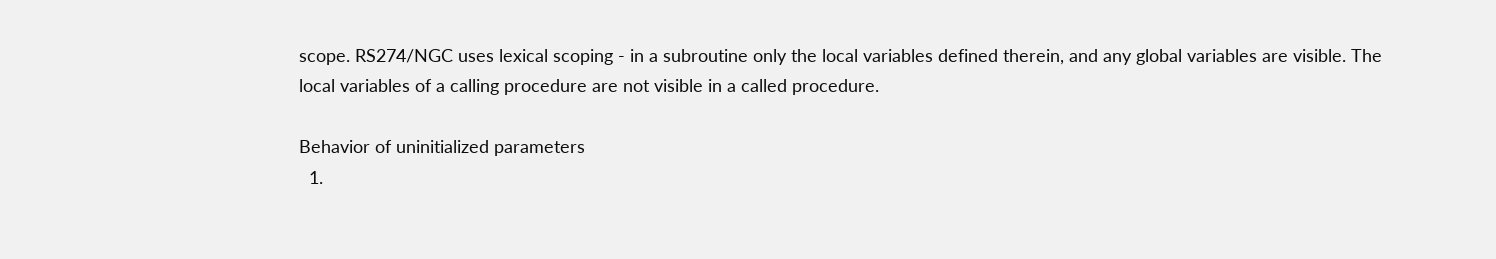scope. RS274/NGC uses lexical scoping - in a subroutine only the local variables defined therein, and any global variables are visible. The local variables of a calling procedure are not visible in a called procedure.

Behavior of uninitialized parameters
  1.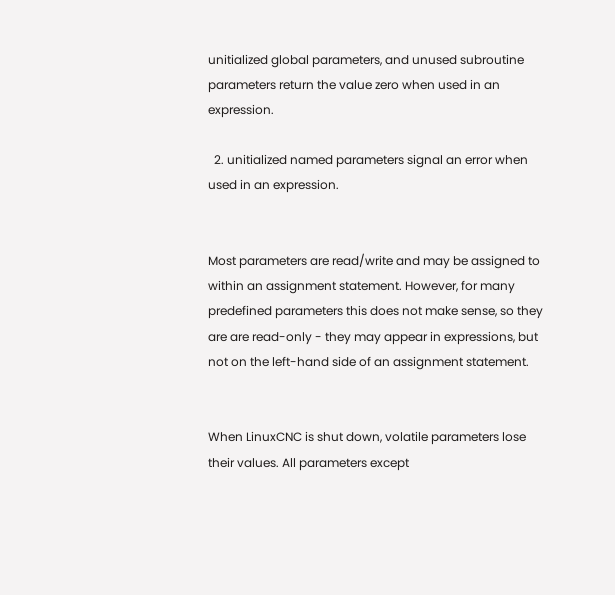unitialized global parameters, and unused subroutine parameters return the value zero when used in an expression.

  2. unitialized named parameters signal an error when used in an expression.


Most parameters are read/write and may be assigned to within an assignment statement. However, for many predefined parameters this does not make sense, so they are are read-only - they may appear in expressions, but not on the left-hand side of an assignment statement.


When LinuxCNC is shut down, volatile parameters lose their values. All parameters except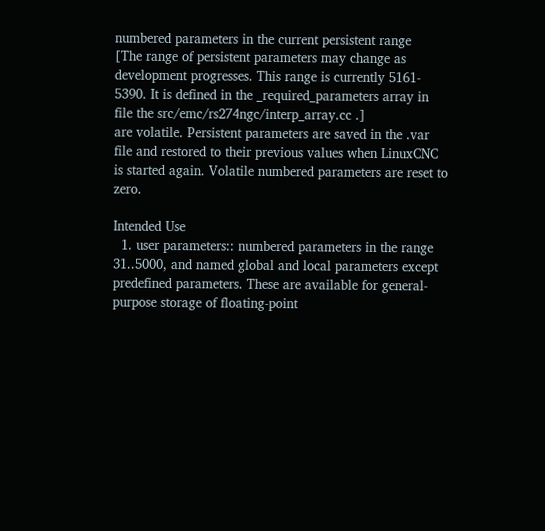numbered parameters in the current persistent range
[The range of persistent parameters may change as development progresses. This range is currently 5161- 5390. It is defined in the _required_parameters array in file the src/emc/rs274ngc/interp_array.cc .]
are volatile. Persistent parameters are saved in the .var file and restored to their previous values when LinuxCNC is started again. Volatile numbered parameters are reset to zero.

Intended Use
  1. user parameters:: numbered parameters in the range 31..5000, and named global and local parameters except predefined parameters. These are available for general-purpose storage of floating-point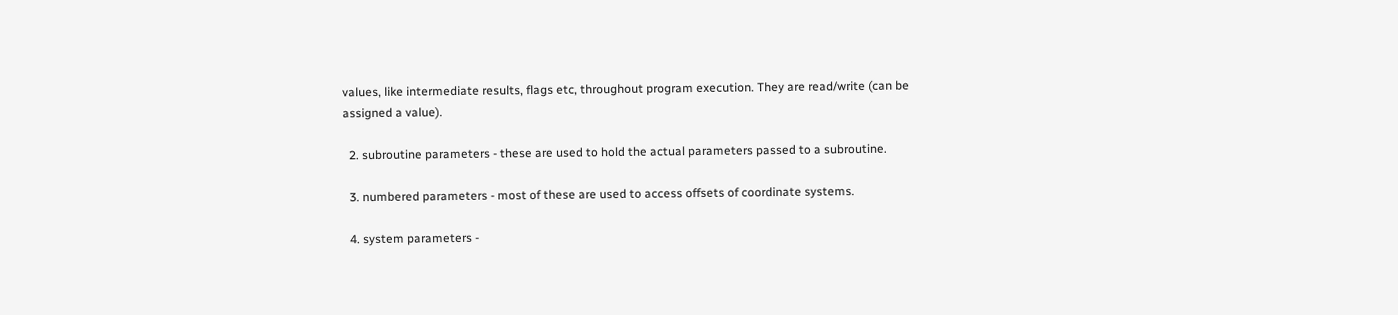values, like intermediate results, flags etc, throughout program execution. They are read/write (can be assigned a value).

  2. subroutine parameters - these are used to hold the actual parameters passed to a subroutine.

  3. numbered parameters - most of these are used to access offsets of coordinate systems.

  4. system parameters -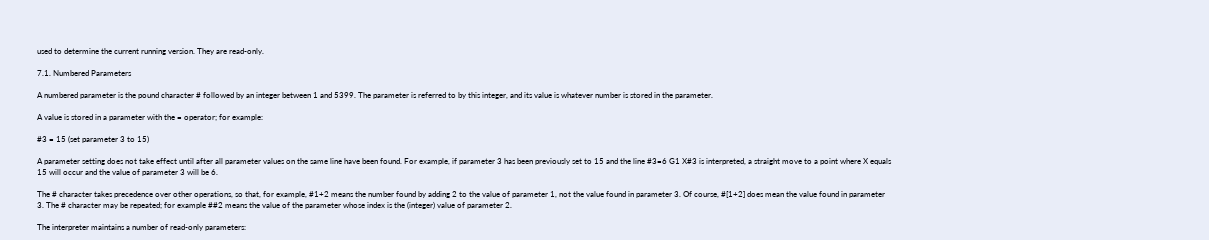used to determine the current running version. They are read-only.

7.1. Numbered Parameters

A numbered parameter is the pound character # followed by an integer between 1 and 5399. The parameter is referred to by this integer, and its value is whatever number is stored in the parameter.

A value is stored in a parameter with the = operator; for example:

#3 = 15 (set parameter 3 to 15)

A parameter setting does not take effect until after all parameter values on the same line have been found. For example, if parameter 3 has been previously set to 15 and the line #3=6 G1 X#3 is interpreted, a straight move to a point where X equals 15 will occur and the value of parameter 3 will be 6.

The # character takes precedence over other operations, so that, for example, #1+2 means the number found by adding 2 to the value of parameter 1, not the value found in parameter 3. Of course, #[1+2] does mean the value found in parameter 3. The # character may be repeated; for example ##2 means the value of the parameter whose index is the (integer) value of parameter 2.

The interpreter maintains a number of read-only parameters: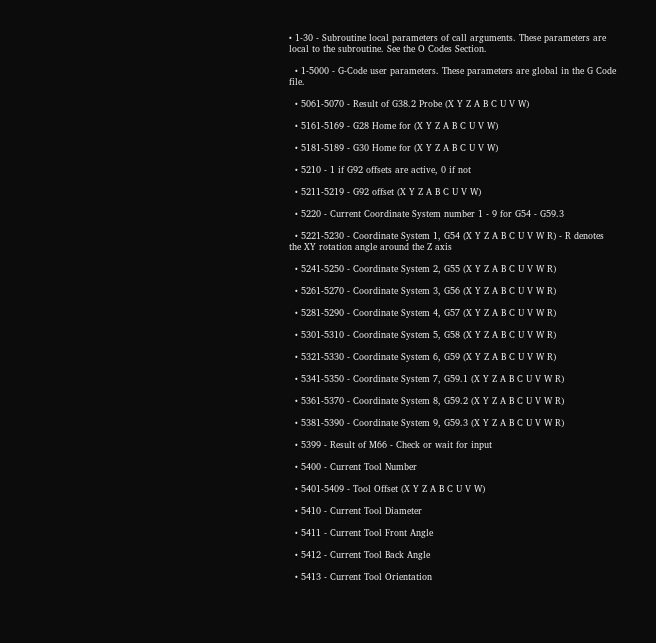• 1-30 - Subroutine local parameters of call arguments. These parameters are local to the subroutine. See the O Codes Section.

  • 1-5000 - G-Code user parameters. These parameters are global in the G Code file.

  • 5061-5070 - Result of G38.2 Probe (X Y Z A B C U V W)

  • 5161-5169 - G28 Home for (X Y Z A B C U V W)

  • 5181-5189 - G30 Home for (X Y Z A B C U V W)

  • 5210 - 1 if G92 offsets are active, 0 if not

  • 5211-5219 - G92 offset (X Y Z A B C U V W)

  • 5220 - Current Coordinate System number 1 - 9 for G54 - G59.3

  • 5221-5230 - Coordinate System 1, G54 (X Y Z A B C U V W R) - R denotes the XY rotation angle around the Z axis

  • 5241-5250 - Coordinate System 2, G55 (X Y Z A B C U V W R)

  • 5261-5270 - Coordinate System 3, G56 (X Y Z A B C U V W R)

  • 5281-5290 - Coordinate System 4, G57 (X Y Z A B C U V W R)

  • 5301-5310 - Coordinate System 5, G58 (X Y Z A B C U V W R)

  • 5321-5330 - Coordinate System 6, G59 (X Y Z A B C U V W R)

  • 5341-5350 - Coordinate System 7, G59.1 (X Y Z A B C U V W R)

  • 5361-5370 - Coordinate System 8, G59.2 (X Y Z A B C U V W R)

  • 5381-5390 - Coordinate System 9, G59.3 (X Y Z A B C U V W R)

  • 5399 - Result of M66 - Check or wait for input

  • 5400 - Current Tool Number

  • 5401-5409 - Tool Offset (X Y Z A B C U V W)

  • 5410 - Current Tool Diameter

  • 5411 - Current Tool Front Angle

  • 5412 - Current Tool Back Angle

  • 5413 - Current Tool Orientation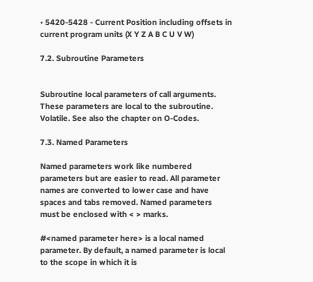• 5420-5428 - Current Position including offsets in current program units (X Y Z A B C U V W)

7.2. Subroutine Parameters


Subroutine local parameters of call arguments. These parameters are local to the subroutine. Volatile. See also the chapter on O-Codes.

7.3. Named Parameters

Named parameters work like numbered parameters but are easier to read. All parameter names are converted to lower case and have spaces and tabs removed. Named parameters must be enclosed with < > marks.

#<named parameter here> is a local named parameter. By default, a named parameter is local to the scope in which it is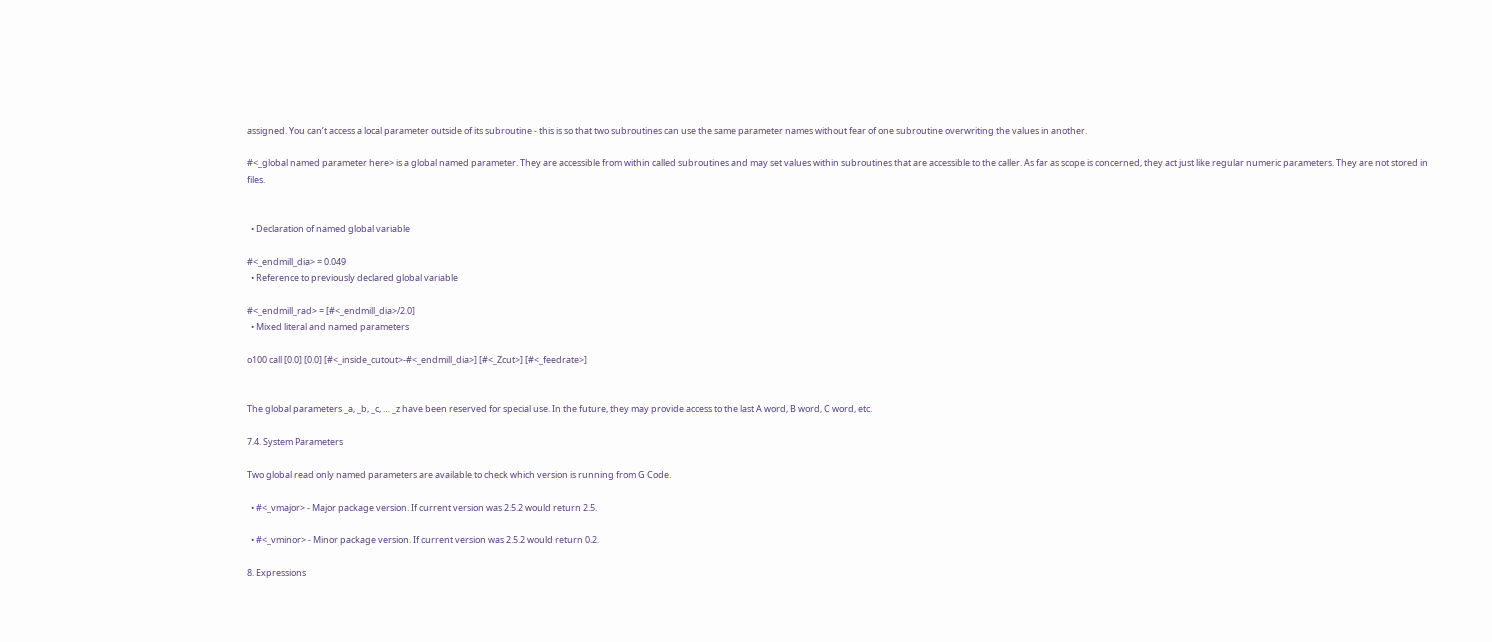assigned. You can’t access a local parameter outside of its subroutine - this is so that two subroutines can use the same parameter names without fear of one subroutine overwriting the values in another.

#<_global named parameter here> is a global named parameter. They are accessible from within called subroutines and may set values within subroutines that are accessible to the caller. As far as scope is concerned, they act just like regular numeric parameters. They are not stored in files.


  • Declaration of named global variable

#<_endmill_dia> = 0.049
  • Reference to previously declared global variable

#<_endmill_rad> = [#<_endmill_dia>/2.0]
  • Mixed literal and named parameters

o100 call [0.0] [0.0] [#<_inside_cutout>-#<_endmill_dia>] [#<_Zcut>] [#<_feedrate>]


The global parameters _a, _b, _c, … _z have been reserved for special use. In the future, they may provide access to the last A word, B word, C word, etc.

7.4. System Parameters

Two global read only named parameters are available to check which version is running from G Code.

  • #<_vmajor> - Major package version. If current version was 2.5.2 would return 2.5.

  • #<_vminor> - Minor package version. If current version was 2.5.2 would return 0.2.

8. Expressions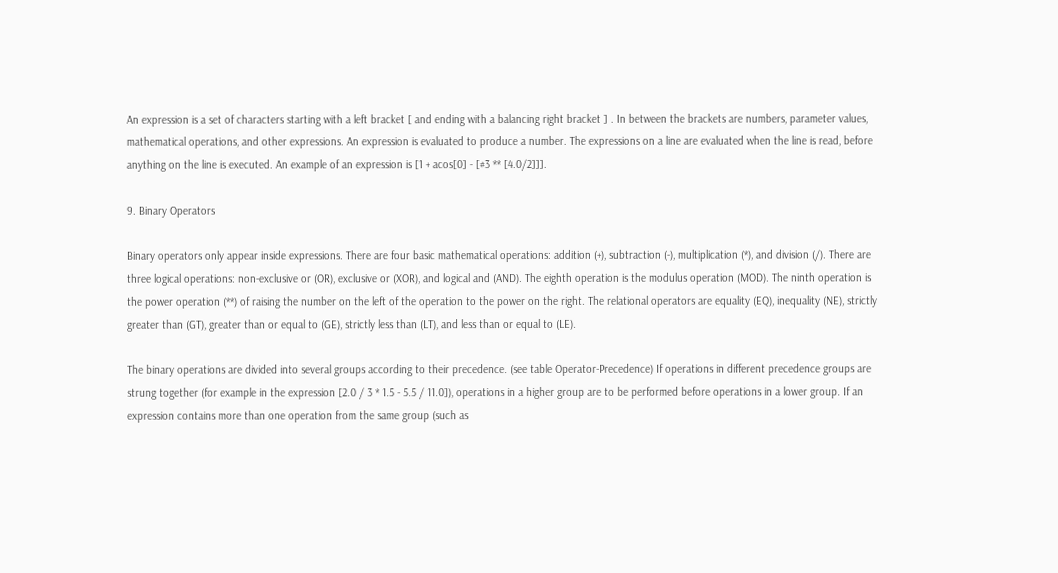An expression is a set of characters starting with a left bracket [ and ending with a balancing right bracket ] . In between the brackets are numbers, parameter values, mathematical operations, and other expressions. An expression is evaluated to produce a number. The expressions on a line are evaluated when the line is read, before anything on the line is executed. An example of an expression is [1 + acos[0] - [#3 ** [4.0/2]]].

9. Binary Operators

Binary operators only appear inside expressions. There are four basic mathematical operations: addition (+), subtraction (-), multiplication (*), and division (/). There are three logical operations: non-exclusive or (OR), exclusive or (XOR), and logical and (AND). The eighth operation is the modulus operation (MOD). The ninth operation is the power operation (**) of raising the number on the left of the operation to the power on the right. The relational operators are equality (EQ), inequality (NE), strictly greater than (GT), greater than or equal to (GE), strictly less than (LT), and less than or equal to (LE).

The binary operations are divided into several groups according to their precedence. (see table Operator-Precedence) If operations in different precedence groups are strung together (for example in the expression [2.0 / 3 * 1.5 - 5.5 / 11.0]), operations in a higher group are to be performed before operations in a lower group. If an expression contains more than one operation from the same group (such as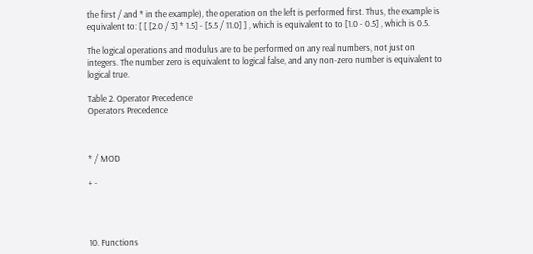the first / and * in the example), the operation on the left is performed first. Thus, the example is equivalent to: [ [ [2.0 / 3] * 1.5] - [5.5 / 11.0] ] , which is equivalent to to [1.0 - 0.5] , which is 0.5.

The logical operations and modulus are to be performed on any real numbers, not just on integers. The number zero is equivalent to logical false, and any non-zero number is equivalent to logical true.

Table 2. Operator Precedence
Operators Precedence



* / MOD

+ -




10. Functions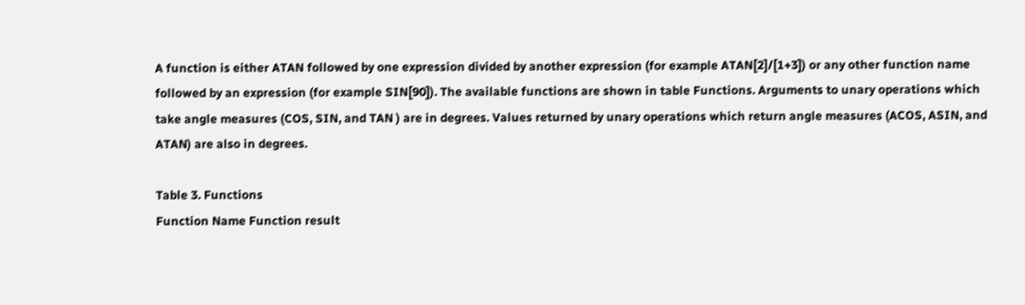A function is either ATAN followed by one expression divided by another expression (for example ATAN[2]/[1+3]) or any other function name followed by an expression (for example SIN[90]). The available functions are shown in table Functions. Arguments to unary operations which take angle measures (COS, SIN, and TAN ) are in degrees. Values returned by unary operations which return angle measures (ACOS, ASIN, and ATAN) are also in degrees.

Table 3. Functions
Function Name Function result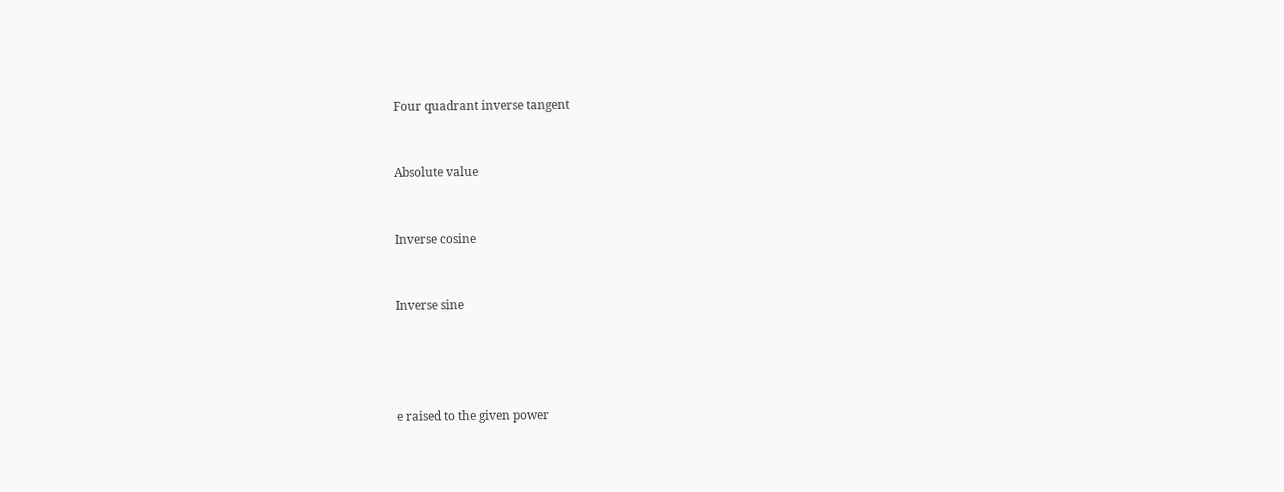Four quadrant inverse tangent


Absolute value


Inverse cosine


Inverse sine




e raised to the given power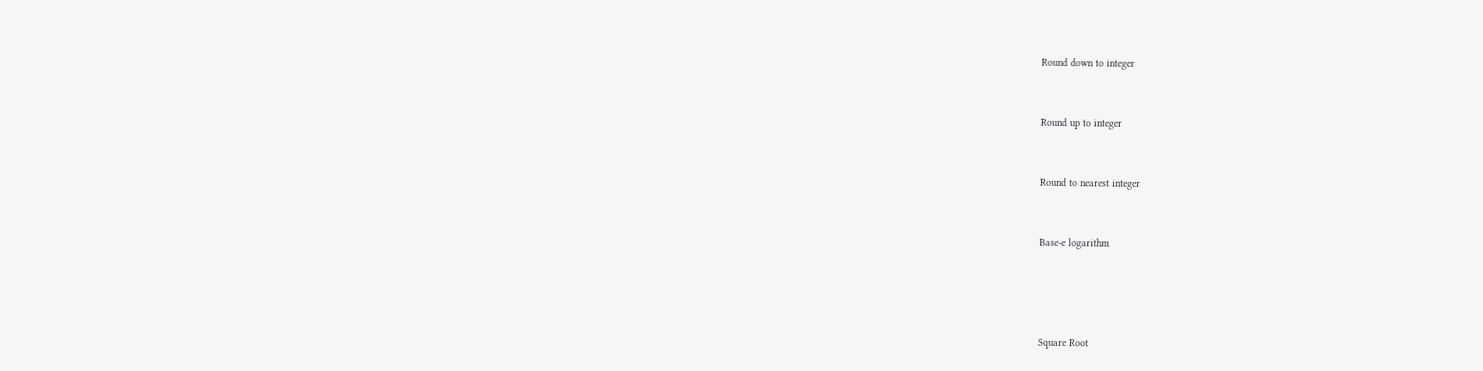Round down to integer


Round up to integer


Round to nearest integer


Base-e logarithm




Square Root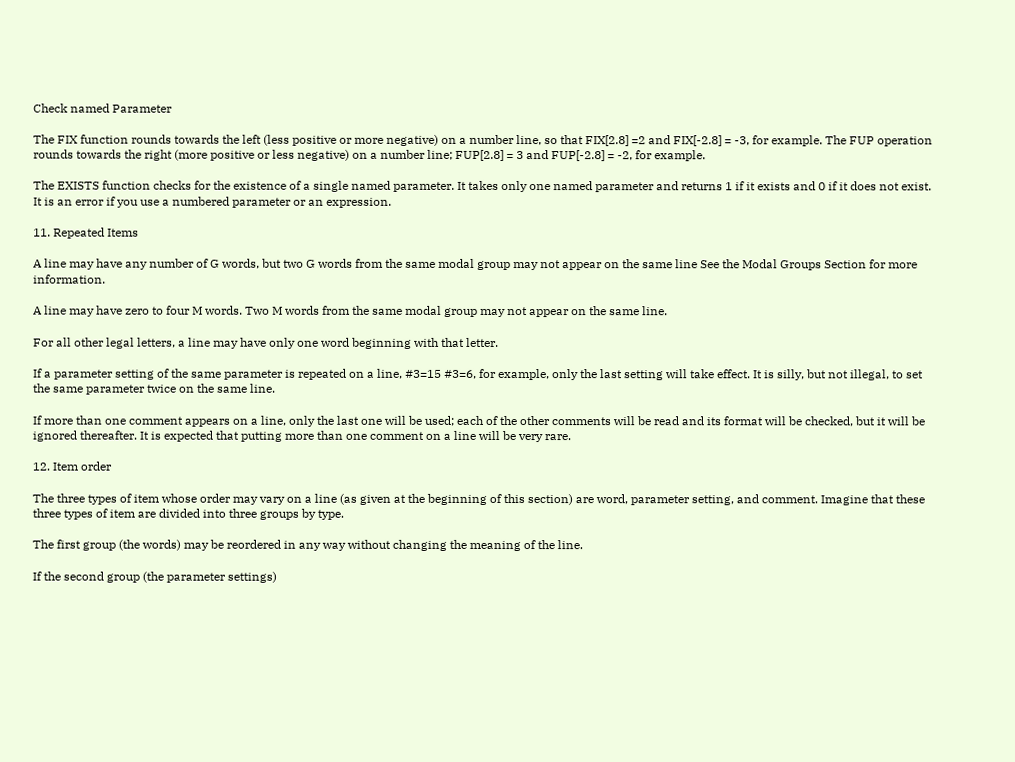Check named Parameter

The FIX function rounds towards the left (less positive or more negative) on a number line, so that FIX[2.8] =2 and FIX[-2.8] = -3, for example. The FUP operation rounds towards the right (more positive or less negative) on a number line; FUP[2.8] = 3 and FUP[-2.8] = -2, for example.

The EXISTS function checks for the existence of a single named parameter. It takes only one named parameter and returns 1 if it exists and 0 if it does not exist. It is an error if you use a numbered parameter or an expression.

11. Repeated Items

A line may have any number of G words, but two G words from the same modal group may not appear on the same line See the Modal Groups Section for more information.

A line may have zero to four M words. Two M words from the same modal group may not appear on the same line.

For all other legal letters, a line may have only one word beginning with that letter.

If a parameter setting of the same parameter is repeated on a line, #3=15 #3=6, for example, only the last setting will take effect. It is silly, but not illegal, to set the same parameter twice on the same line.

If more than one comment appears on a line, only the last one will be used; each of the other comments will be read and its format will be checked, but it will be ignored thereafter. It is expected that putting more than one comment on a line will be very rare.

12. Item order

The three types of item whose order may vary on a line (as given at the beginning of this section) are word, parameter setting, and comment. Imagine that these three types of item are divided into three groups by type.

The first group (the words) may be reordered in any way without changing the meaning of the line.

If the second group (the parameter settings)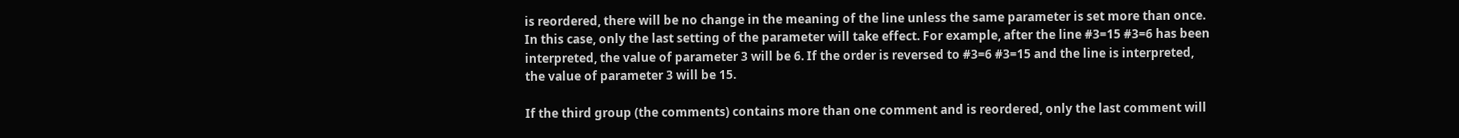is reordered, there will be no change in the meaning of the line unless the same parameter is set more than once. In this case, only the last setting of the parameter will take effect. For example, after the line #3=15 #3=6 has been interpreted, the value of parameter 3 will be 6. If the order is reversed to #3=6 #3=15 and the line is interpreted, the value of parameter 3 will be 15.

If the third group (the comments) contains more than one comment and is reordered, only the last comment will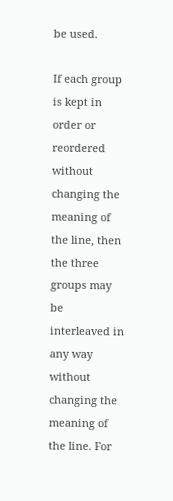be used.

If each group is kept in order or reordered without changing the meaning of the line, then the three groups may be interleaved in any way without changing the meaning of the line. For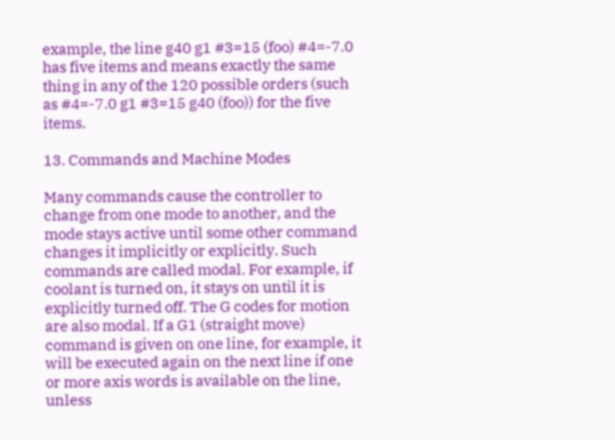example, the line g40 g1 #3=15 (foo) #4=-7.0 has five items and means exactly the same thing in any of the 120 possible orders (such as #4=-7.0 g1 #3=15 g40 (foo)) for the five items.

13. Commands and Machine Modes

Many commands cause the controller to change from one mode to another, and the mode stays active until some other command changes it implicitly or explicitly. Such commands are called modal. For example, if coolant is turned on, it stays on until it is explicitly turned off. The G codes for motion are also modal. If a G1 (straight move) command is given on one line, for example, it will be executed again on the next line if one or more axis words is available on the line, unless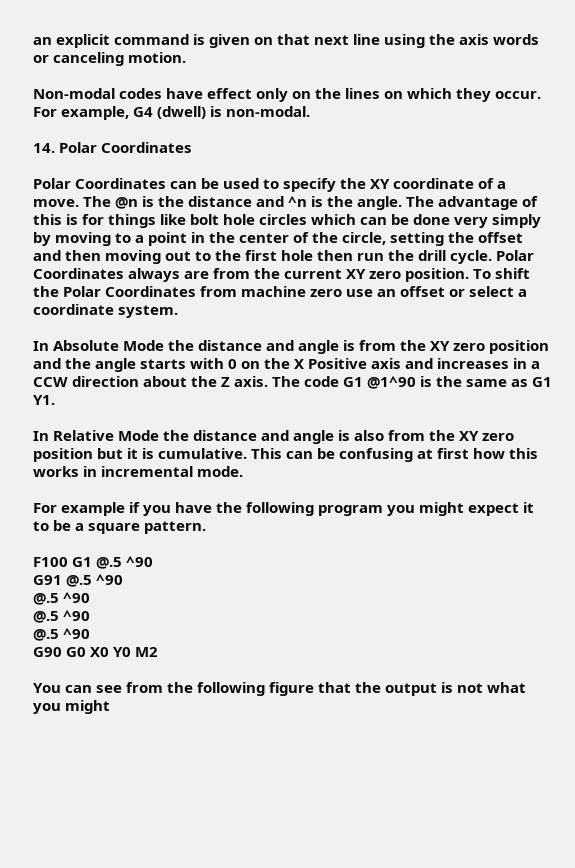an explicit command is given on that next line using the axis words or canceling motion.

Non-modal codes have effect only on the lines on which they occur. For example, G4 (dwell) is non-modal.

14. Polar Coordinates

Polar Coordinates can be used to specify the XY coordinate of a move. The @n is the distance and ^n is the angle. The advantage of this is for things like bolt hole circles which can be done very simply by moving to a point in the center of the circle, setting the offset and then moving out to the first hole then run the drill cycle. Polar Coordinates always are from the current XY zero position. To shift the Polar Coordinates from machine zero use an offset or select a coordinate system.

In Absolute Mode the distance and angle is from the XY zero position and the angle starts with 0 on the X Positive axis and increases in a CCW direction about the Z axis. The code G1 @1^90 is the same as G1 Y1.

In Relative Mode the distance and angle is also from the XY zero position but it is cumulative. This can be confusing at first how this works in incremental mode.

For example if you have the following program you might expect it to be a square pattern.

F100 G1 @.5 ^90
G91 @.5 ^90
@.5 ^90
@.5 ^90
@.5 ^90
G90 G0 X0 Y0 M2

You can see from the following figure that the output is not what you might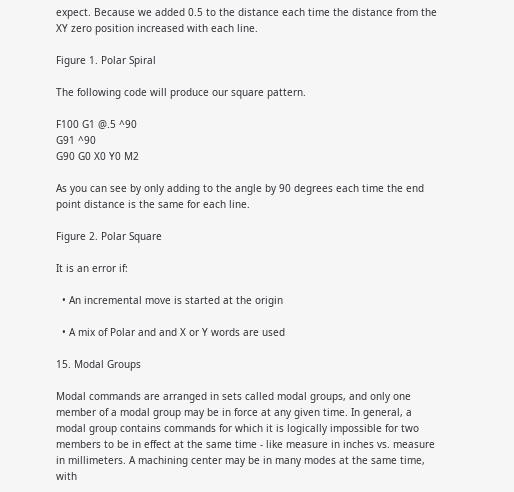expect. Because we added 0.5 to the distance each time the distance from the XY zero position increased with each line.

Figure 1. Polar Spiral

The following code will produce our square pattern.

F100 G1 @.5 ^90
G91 ^90
G90 G0 X0 Y0 M2

As you can see by only adding to the angle by 90 degrees each time the end point distance is the same for each line.

Figure 2. Polar Square

It is an error if:

  • An incremental move is started at the origin

  • A mix of Polar and and X or Y words are used

15. Modal Groups

Modal commands are arranged in sets called modal groups, and only one member of a modal group may be in force at any given time. In general, a modal group contains commands for which it is logically impossible for two members to be in effect at the same time - like measure in inches vs. measure in millimeters. A machining center may be in many modes at the same time, with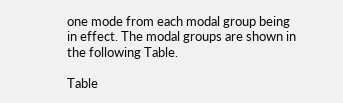one mode from each modal group being in effect. The modal groups are shown in the following Table.

Table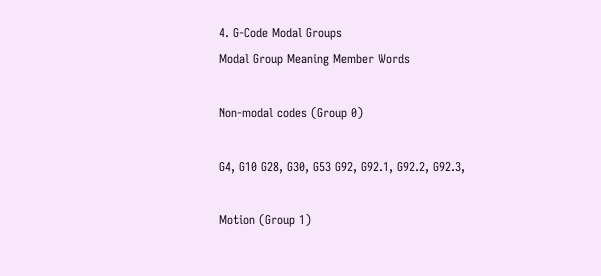4. G-Code Modal Groups
Modal Group Meaning Member Words

Non-modal codes (Group 0)

G4, G10 G28, G30, G53 G92, G92.1, G92.2, G92.3,

Motion (Group 1)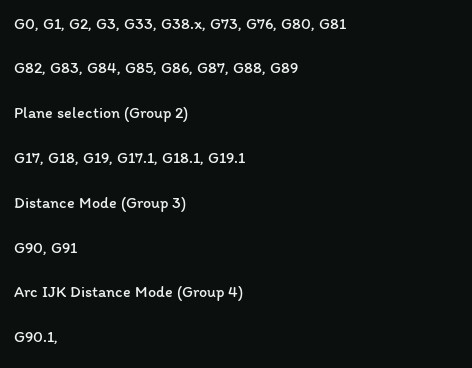G0, G1, G2, G3, G33, G38.x, G73, G76, G80, G81

G82, G83, G84, G85, G86, G87, G88, G89

Plane selection (Group 2)

G17, G18, G19, G17.1, G18.1, G19.1

Distance Mode (Group 3)

G90, G91

Arc IJK Distance Mode (Group 4)

G90.1,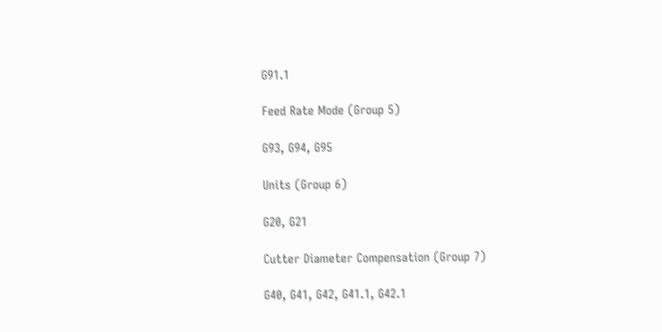G91.1

Feed Rate Mode (Group 5)

G93, G94, G95

Units (Group 6)

G20, G21

Cutter Diameter Compensation (Group 7)

G40, G41, G42, G41.1, G42.1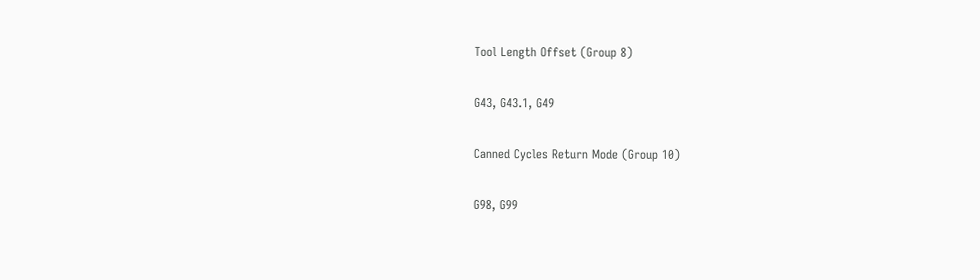Tool Length Offset (Group 8)

G43, G43.1, G49

Canned Cycles Return Mode (Group 10)

G98, G99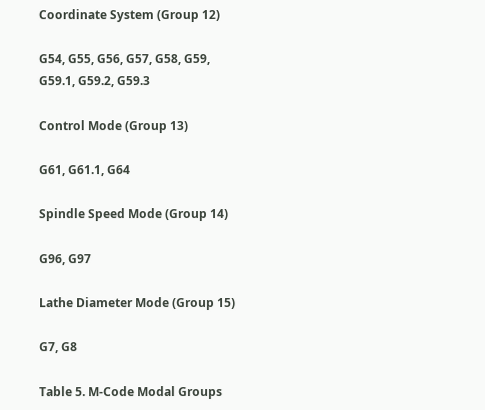Coordinate System (Group 12)

G54, G55, G56, G57, G58, G59, G59.1, G59.2, G59.3

Control Mode (Group 13)

G61, G61.1, G64

Spindle Speed Mode (Group 14)

G96, G97

Lathe Diameter Mode (Group 15)

G7, G8

Table 5. M-Code Modal Groups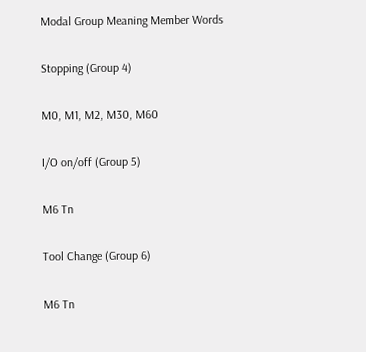Modal Group Meaning Member Words

Stopping (Group 4)

M0, M1, M2, M30, M60

I/O on/off (Group 5)

M6 Tn

Tool Change (Group 6)

M6 Tn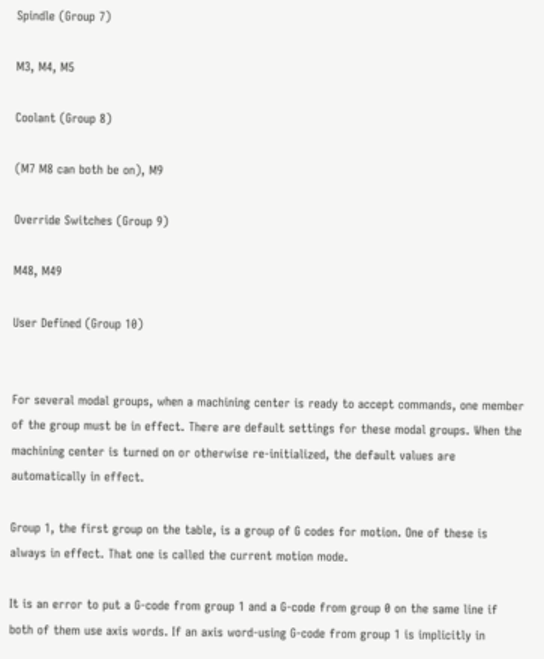Spindle (Group 7)

M3, M4, M5

Coolant (Group 8)

(M7 M8 can both be on), M9

Override Switches (Group 9)

M48, M49

User Defined (Group 10)


For several modal groups, when a machining center is ready to accept commands, one member of the group must be in effect. There are default settings for these modal groups. When the machining center is turned on or otherwise re-initialized, the default values are automatically in effect.

Group 1, the first group on the table, is a group of G codes for motion. One of these is always in effect. That one is called the current motion mode.

It is an error to put a G-code from group 1 and a G-code from group 0 on the same line if both of them use axis words. If an axis word-using G-code from group 1 is implicitly in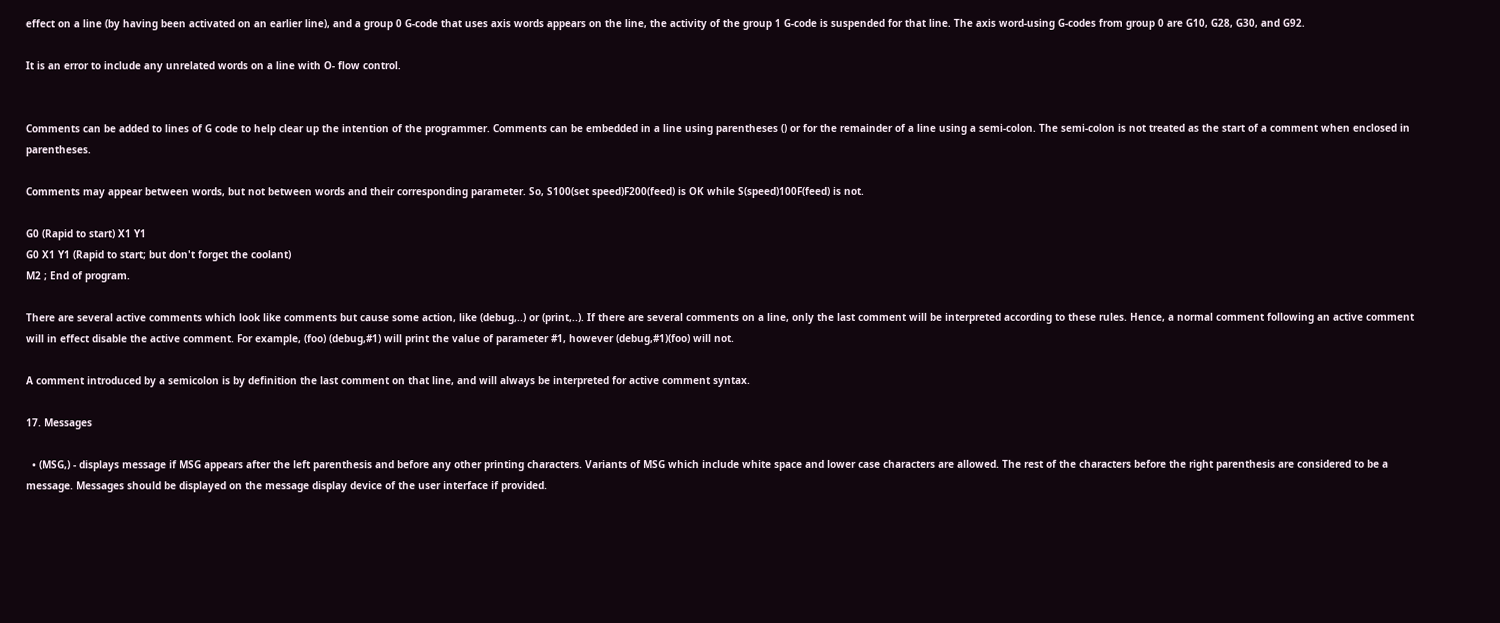effect on a line (by having been activated on an earlier line), and a group 0 G-code that uses axis words appears on the line, the activity of the group 1 G-code is suspended for that line. The axis word-using G-codes from group 0 are G10, G28, G30, and G92.

It is an error to include any unrelated words on a line with O- flow control.


Comments can be added to lines of G code to help clear up the intention of the programmer. Comments can be embedded in a line using parentheses () or for the remainder of a line using a semi-colon. The semi-colon is not treated as the start of a comment when enclosed in parentheses.

Comments may appear between words, but not between words and their corresponding parameter. So, S100(set speed)F200(feed) is OK while S(speed)100F(feed) is not.

G0 (Rapid to start) X1 Y1
G0 X1 Y1 (Rapid to start; but don't forget the coolant)
M2 ; End of program.

There are several active comments which look like comments but cause some action, like (debug,..) or (print,..). If there are several comments on a line, only the last comment will be interpreted according to these rules. Hence, a normal comment following an active comment will in effect disable the active comment. For example, (foo) (debug,#1) will print the value of parameter #1, however (debug,#1)(foo) will not.

A comment introduced by a semicolon is by definition the last comment on that line, and will always be interpreted for active comment syntax.

17. Messages

  • (MSG,) - displays message if MSG appears after the left parenthesis and before any other printing characters. Variants of MSG which include white space and lower case characters are allowed. The rest of the characters before the right parenthesis are considered to be a message. Messages should be displayed on the message display device of the user interface if provided.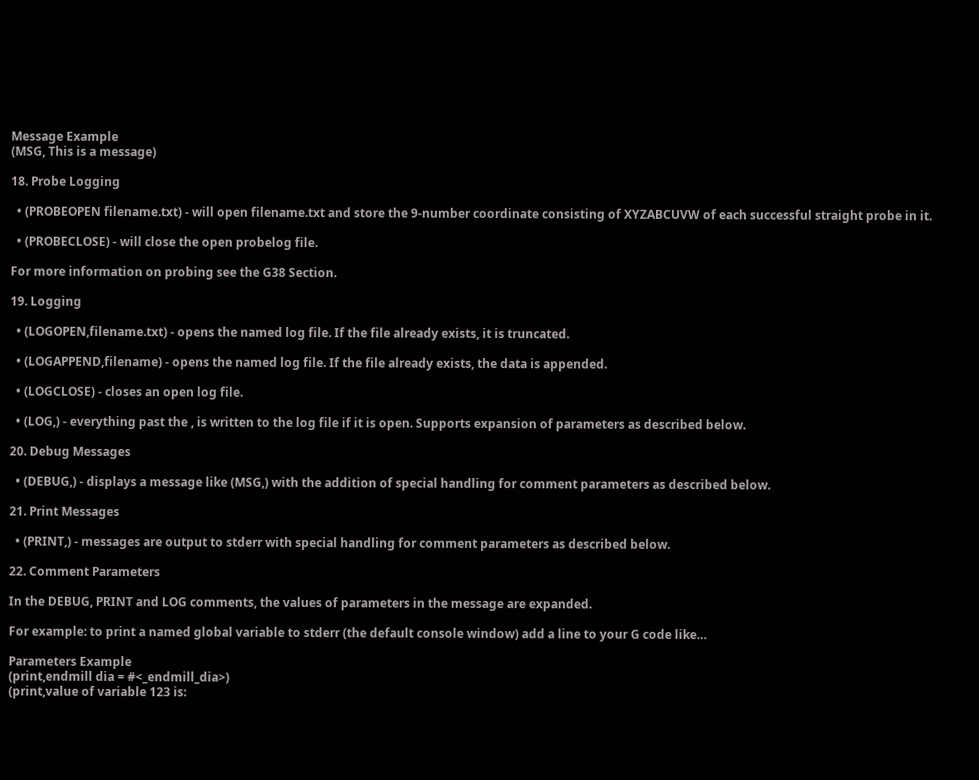Message Example
(MSG, This is a message)

18. Probe Logging

  • (PROBEOPEN filename.txt) - will open filename.txt and store the 9-number coordinate consisting of XYZABCUVW of each successful straight probe in it.

  • (PROBECLOSE) - will close the open probelog file.

For more information on probing see the G38 Section.

19. Logging

  • (LOGOPEN,filename.txt) - opens the named log file. If the file already exists, it is truncated.

  • (LOGAPPEND,filename) - opens the named log file. If the file already exists, the data is appended.

  • (LOGCLOSE) - closes an open log file.

  • (LOG,) - everything past the , is written to the log file if it is open. Supports expansion of parameters as described below.

20. Debug Messages

  • (DEBUG,) - displays a message like (MSG,) with the addition of special handling for comment parameters as described below.

21. Print Messages

  • (PRINT,) - messages are output to stderr with special handling for comment parameters as described below.

22. Comment Parameters

In the DEBUG, PRINT and LOG comments, the values of parameters in the message are expanded.

For example: to print a named global variable to stderr (the default console window) add a line to your G code like…

Parameters Example
(print,endmill dia = #<_endmill_dia>)
(print,value of variable 123 is: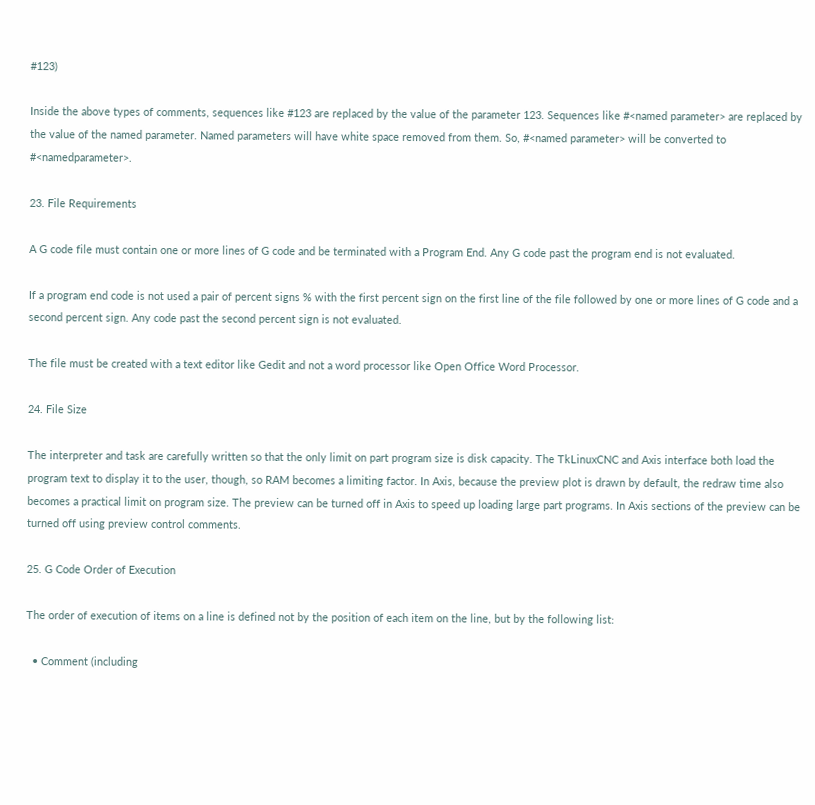#123)

Inside the above types of comments, sequences like #123 are replaced by the value of the parameter 123. Sequences like #<named parameter> are replaced by the value of the named parameter. Named parameters will have white space removed from them. So, #<named parameter> will be converted to #<namedparameter>.

23. File Requirements

A G code file must contain one or more lines of G code and be terminated with a Program End. Any G code past the program end is not evaluated.

If a program end code is not used a pair of percent signs % with the first percent sign on the first line of the file followed by one or more lines of G code and a second percent sign. Any code past the second percent sign is not evaluated.

The file must be created with a text editor like Gedit and not a word processor like Open Office Word Processor.

24. File Size

The interpreter and task are carefully written so that the only limit on part program size is disk capacity. The TkLinuxCNC and Axis interface both load the program text to display it to the user, though, so RAM becomes a limiting factor. In Axis, because the preview plot is drawn by default, the redraw time also becomes a practical limit on program size. The preview can be turned off in Axis to speed up loading large part programs. In Axis sections of the preview can be turned off using preview control comments.

25. G Code Order of Execution

The order of execution of items on a line is defined not by the position of each item on the line, but by the following list:

  • Comment (including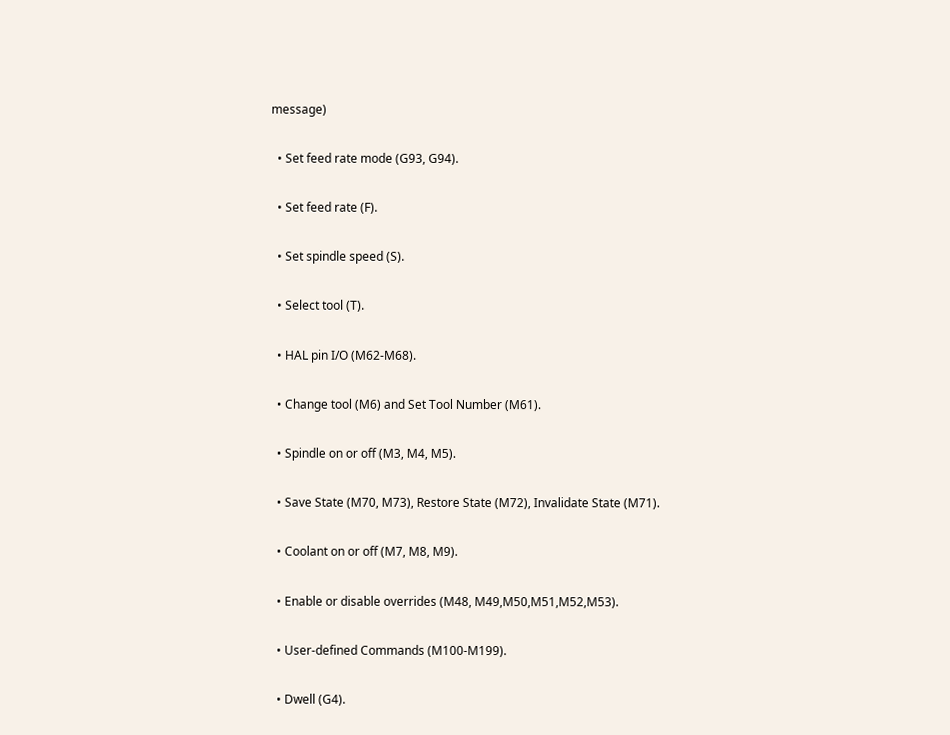message)

  • Set feed rate mode (G93, G94).

  • Set feed rate (F).

  • Set spindle speed (S).

  • Select tool (T).

  • HAL pin I/O (M62-M68).

  • Change tool (M6) and Set Tool Number (M61).

  • Spindle on or off (M3, M4, M5).

  • Save State (M70, M73), Restore State (M72), Invalidate State (M71).

  • Coolant on or off (M7, M8, M9).

  • Enable or disable overrides (M48, M49,M50,M51,M52,M53).

  • User-defined Commands (M100-M199).

  • Dwell (G4).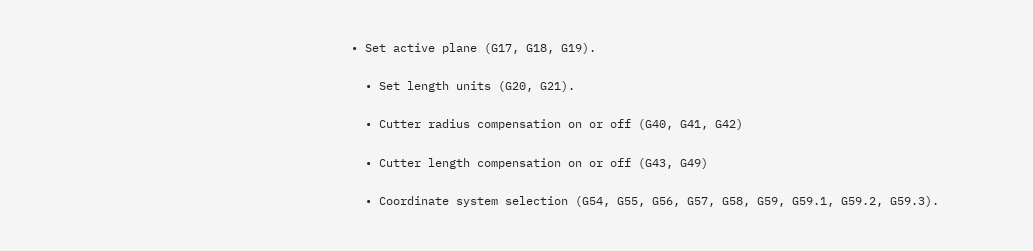• Set active plane (G17, G18, G19).

  • Set length units (G20, G21).

  • Cutter radius compensation on or off (G40, G41, G42)

  • Cutter length compensation on or off (G43, G49)

  • Coordinate system selection (G54, G55, G56, G57, G58, G59, G59.1, G59.2, G59.3).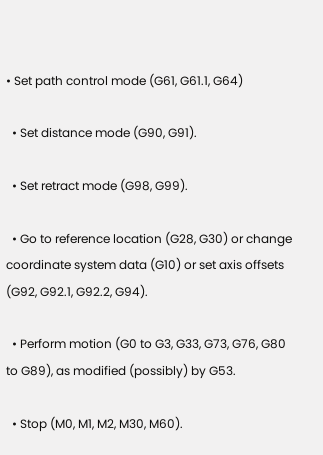• Set path control mode (G61, G61.1, G64)

  • Set distance mode (G90, G91).

  • Set retract mode (G98, G99).

  • Go to reference location (G28, G30) or change coordinate system data (G10) or set axis offsets (G92, G92.1, G92.2, G94).

  • Perform motion (G0 to G3, G33, G73, G76, G80 to G89), as modified (possibly) by G53.

  • Stop (M0, M1, M2, M30, M60).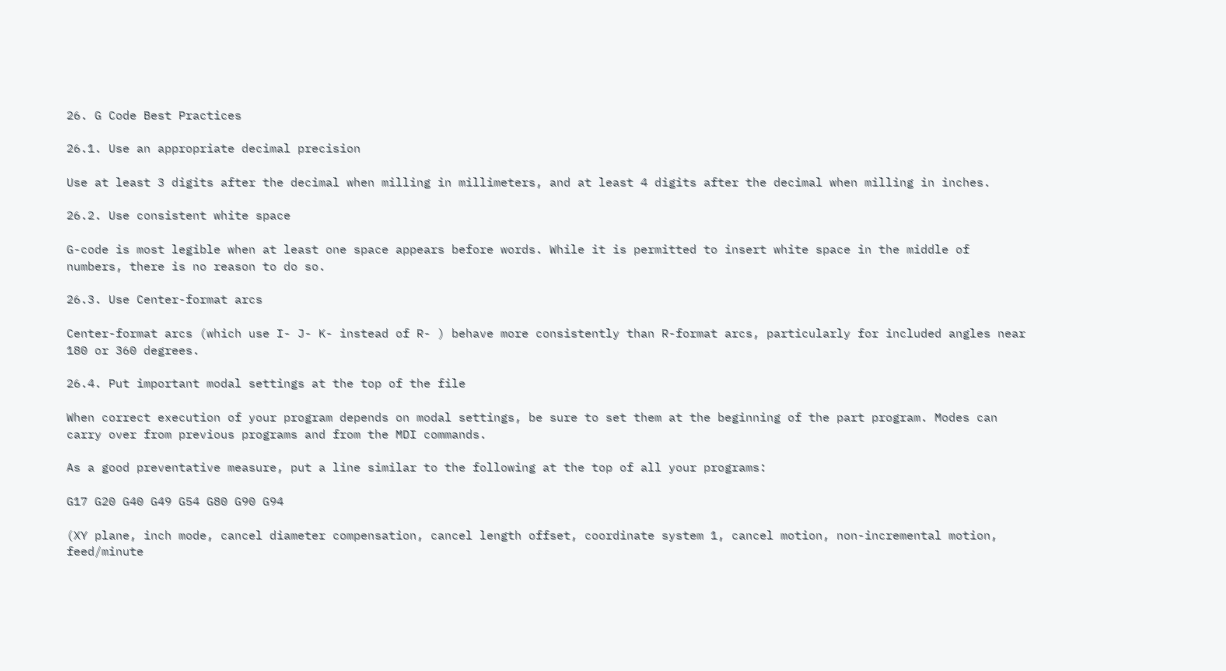26. G Code Best Practices

26.1. Use an appropriate decimal precision

Use at least 3 digits after the decimal when milling in millimeters, and at least 4 digits after the decimal when milling in inches.

26.2. Use consistent white space

G-code is most legible when at least one space appears before words. While it is permitted to insert white space in the middle of numbers, there is no reason to do so.

26.3. Use Center-format arcs

Center-format arcs (which use I- J- K- instead of R- ) behave more consistently than R-format arcs, particularly for included angles near 180 or 360 degrees.

26.4. Put important modal settings at the top of the file

When correct execution of your program depends on modal settings, be sure to set them at the beginning of the part program. Modes can carry over from previous programs and from the MDI commands.

As a good preventative measure, put a line similar to the following at the top of all your programs:

G17 G20 G40 G49 G54 G80 G90 G94

(XY plane, inch mode, cancel diameter compensation, cancel length offset, coordinate system 1, cancel motion, non-incremental motion, feed/minute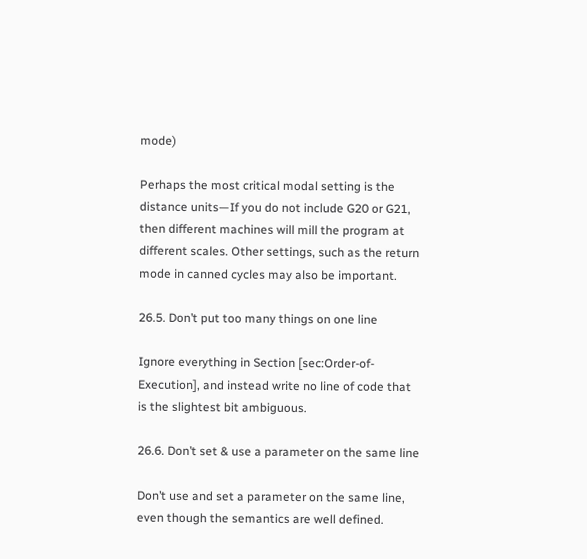mode)

Perhaps the most critical modal setting is the distance units—If you do not include G20 or G21, then different machines will mill the program at different scales. Other settings, such as the return mode in canned cycles may also be important.

26.5. Don’t put too many things on one line

Ignore everything in Section [sec:Order-of-Execution], and instead write no line of code that is the slightest bit ambiguous.

26.6. Don’t set & use a parameter on the same line

Don’t use and set a parameter on the same line, even though the semantics are well defined.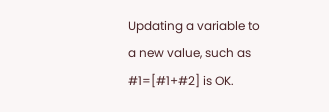Updating a variable to a new value, such as #1=[#1+#2] is OK.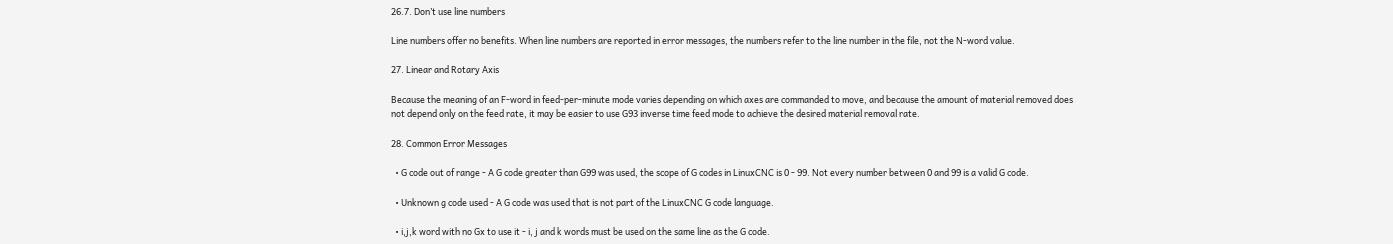26.7. Don’t use line numbers

Line numbers offer no benefits. When line numbers are reported in error messages, the numbers refer to the line number in the file, not the N-word value.

27. Linear and Rotary Axis

Because the meaning of an F-word in feed-per-minute mode varies depending on which axes are commanded to move, and because the amount of material removed does not depend only on the feed rate, it may be easier to use G93 inverse time feed mode to achieve the desired material removal rate.

28. Common Error Messages

  • G code out of range - A G code greater than G99 was used, the scope of G codes in LinuxCNC is 0 - 99. Not every number between 0 and 99 is a valid G code.

  • Unknown g code used - A G code was used that is not part of the LinuxCNC G code language.

  • i,j,k word with no Gx to use it - i, j and k words must be used on the same line as the G code.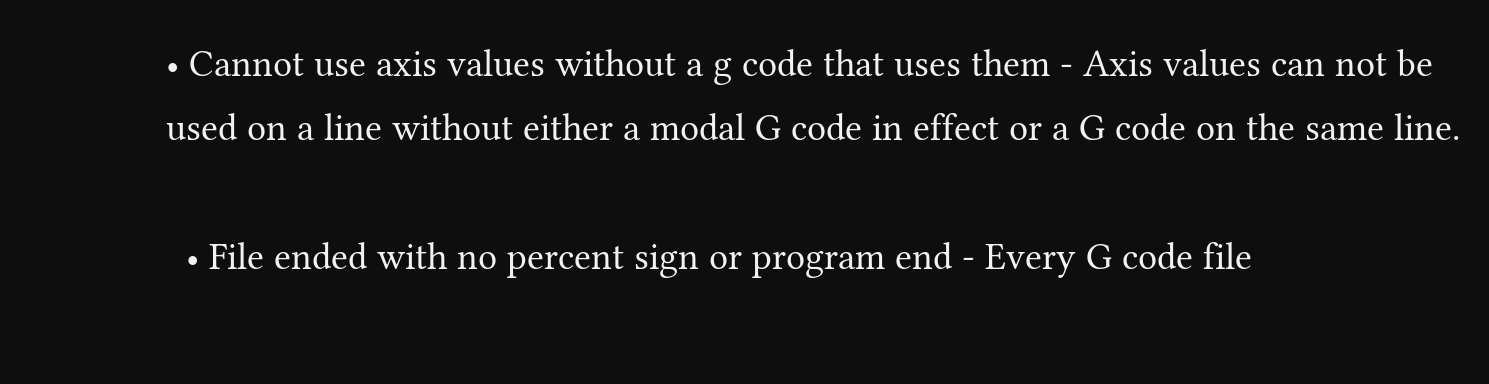• Cannot use axis values without a g code that uses them - Axis values can not be used on a line without either a modal G code in effect or a G code on the same line.

  • File ended with no percent sign or program end - Every G code file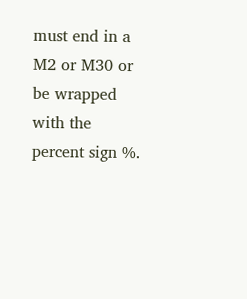must end in a M2 or M30 or be wrapped with the percent sign %.